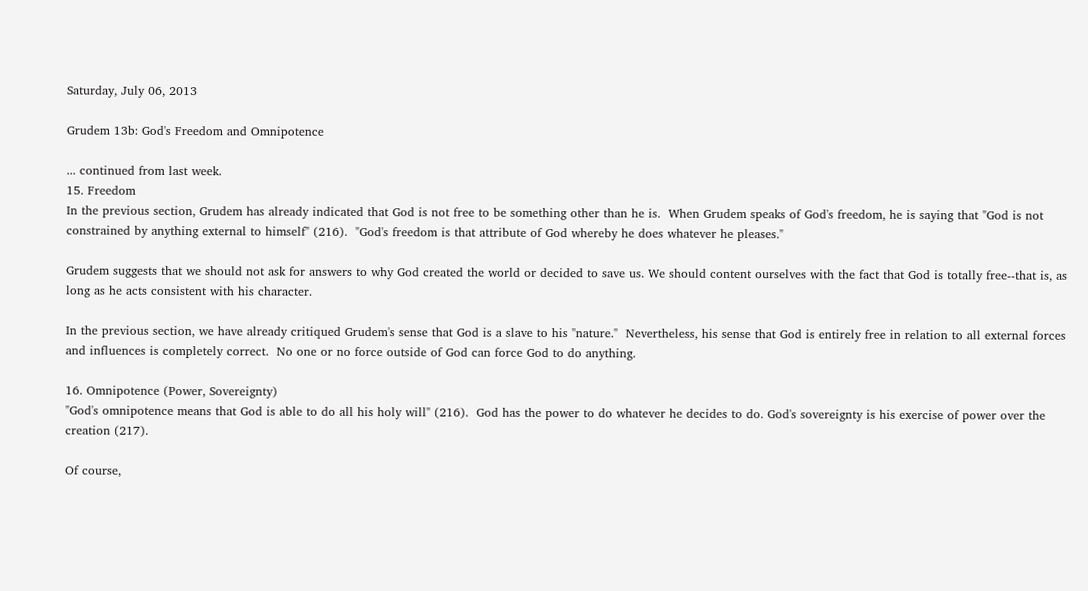Saturday, July 06, 2013

Grudem 13b: God's Freedom and Omnipotence

... continued from last week.
15. Freedom
In the previous section, Grudem has already indicated that God is not free to be something other than he is.  When Grudem speaks of God's freedom, he is saying that "God is not constrained by anything external to himself" (216).  "God's freedom is that attribute of God whereby he does whatever he pleases."

Grudem suggests that we should not ask for answers to why God created the world or decided to save us. We should content ourselves with the fact that God is totally free--that is, as long as he acts consistent with his character.

In the previous section, we have already critiqued Grudem's sense that God is a slave to his "nature."  Nevertheless, his sense that God is entirely free in relation to all external forces and influences is completely correct.  No one or no force outside of God can force God to do anything.

16. Omnipotence (Power, Sovereignty)
"God's omnipotence means that God is able to do all his holy will" (216).  God has the power to do whatever he decides to do. God's sovereignty is his exercise of power over the creation (217).

Of course,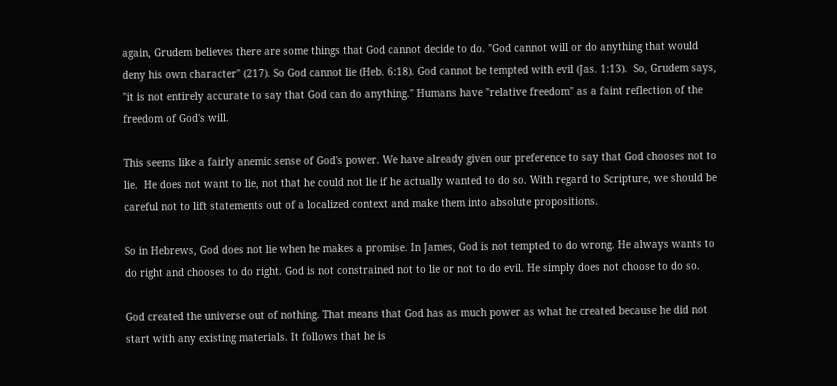again, Grudem believes there are some things that God cannot decide to do. "God cannot will or do anything that would deny his own character" (217). So God cannot lie (Heb. 6:18). God cannot be tempted with evil (Jas. 1:13).  So, Grudem says, "it is not entirely accurate to say that God can do anything." Humans have "relative freedom" as a faint reflection of the freedom of God's will.

This seems like a fairly anemic sense of God's power. We have already given our preference to say that God chooses not to lie.  He does not want to lie, not that he could not lie if he actually wanted to do so. With regard to Scripture, we should be careful not to lift statements out of a localized context and make them into absolute propositions.

So in Hebrews, God does not lie when he makes a promise. In James, God is not tempted to do wrong. He always wants to do right and chooses to do right. God is not constrained not to lie or not to do evil. He simply does not choose to do so.

God created the universe out of nothing. That means that God has as much power as what he created because he did not start with any existing materials. It follows that he is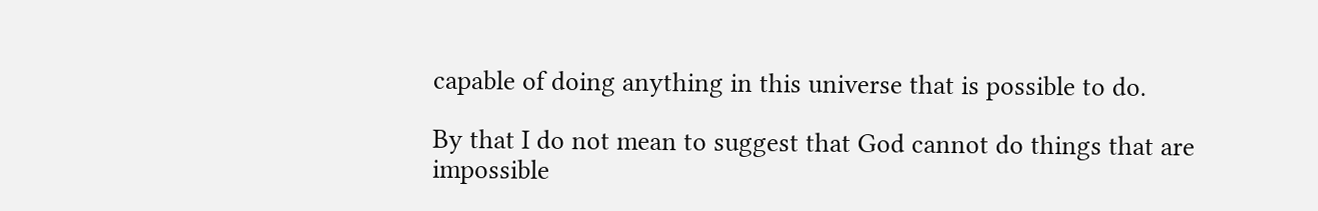capable of doing anything in this universe that is possible to do.

By that I do not mean to suggest that God cannot do things that are impossible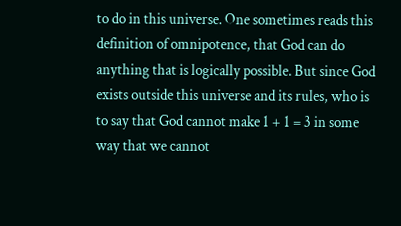to do in this universe. One sometimes reads this definition of omnipotence, that God can do anything that is logically possible. But since God exists outside this universe and its rules, who is to say that God cannot make 1 + 1 = 3 in some way that we cannot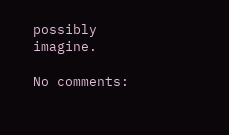possibly imagine.

No comments: